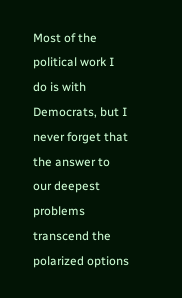Most of the political work I do is with Democrats, but I never forget that the answer to our deepest problems transcend the polarized options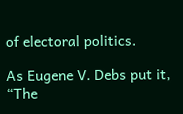of electoral politics.

As Eugene V. Debs put it, “The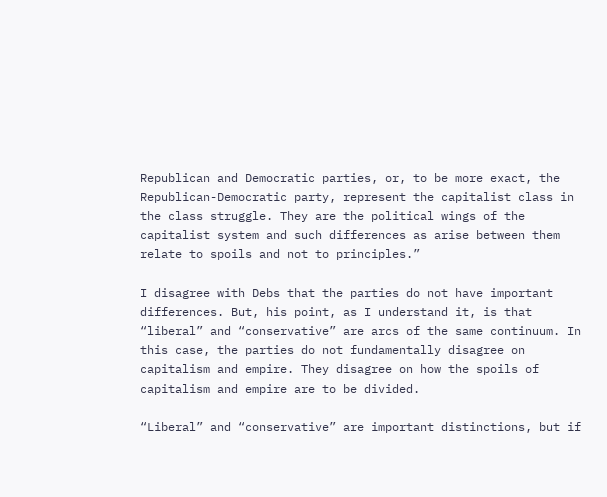Republican and Democratic parties, or, to be more exact, the Republican-Democratic party, represent the capitalist class in the class struggle. They are the political wings of the capitalist system and such differences as arise between them relate to spoils and not to principles.”

I disagree with Debs that the parties do not have important differences. But, his point, as I understand it, is that “liberal” and “conservative” are arcs of the same continuum. In this case, the parties do not fundamentally disagree on capitalism and empire. They disagree on how the spoils of capitalism and empire are to be divided.

“Liberal” and “conservative” are important distinctions, but if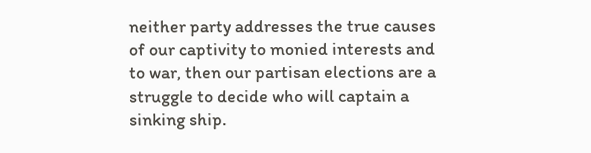neither party addresses the true causes of our captivity to monied interests and to war, then our partisan elections are a struggle to decide who will captain a sinking ship.